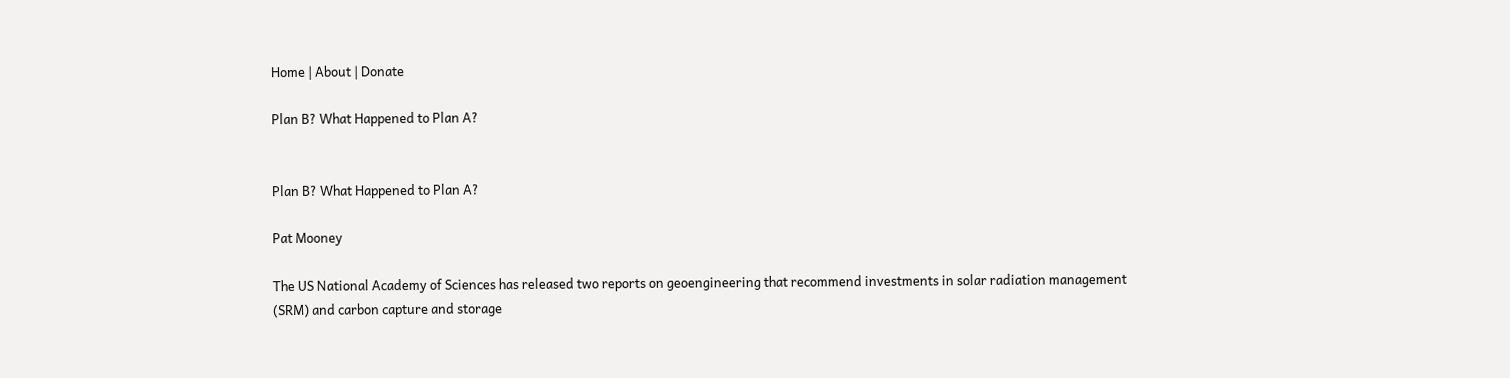Home | About | Donate

Plan B? What Happened to Plan A?


Plan B? What Happened to Plan A?

Pat Mooney

The US National Academy of Sciences has released two reports on geoengineering that recommend investments in solar radiation management (SRM) and carbon capture and storage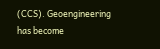(CCS). Geoengineering has become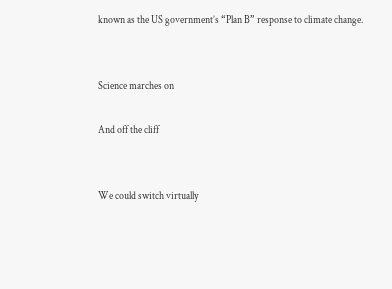known as the US government’s “Plan B” response to climate change.


Science marches on

And off the cliff


We could switch virtually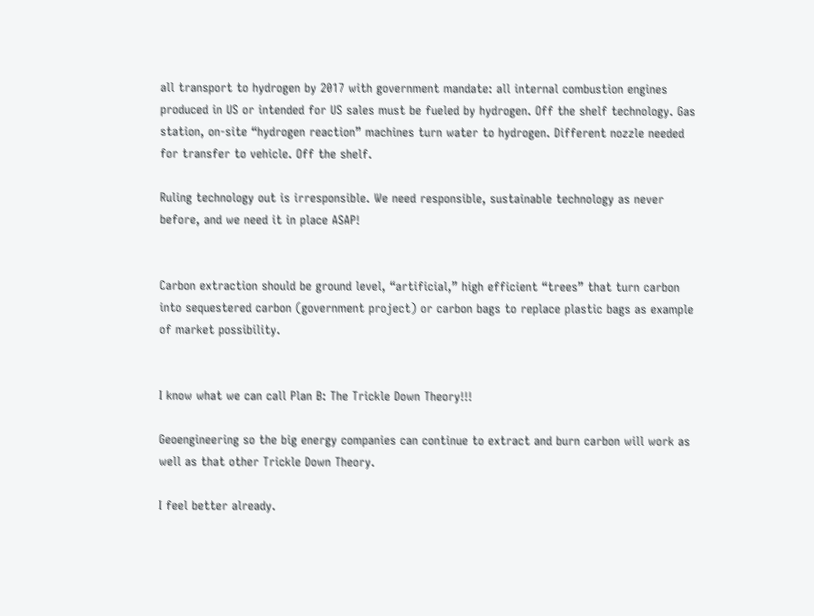all transport to hydrogen by 2017 with government mandate: all internal combustion engines produced in US or intended for US sales must be fueled by hydrogen. Off the shelf technology. Gas station, on-site “hydrogen reaction” machines turn water to hydrogen. Different nozzle needed for transfer to vehicle. Off the shelf.

Ruling technology out is irresponsible. We need responsible, sustainable technology as never before, and we need it in place ASAP!


Carbon extraction should be ground level, “artificial,” high efficient “trees” that turn carbon into sequestered carbon (government project) or carbon bags to replace plastic bags as example of market possibility.


I know what we can call Plan B: The Trickle Down Theory!!!

Geoengineering so the big energy companies can continue to extract and burn carbon will work as well as that other Trickle Down Theory.

I feel better already.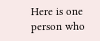Here is one person who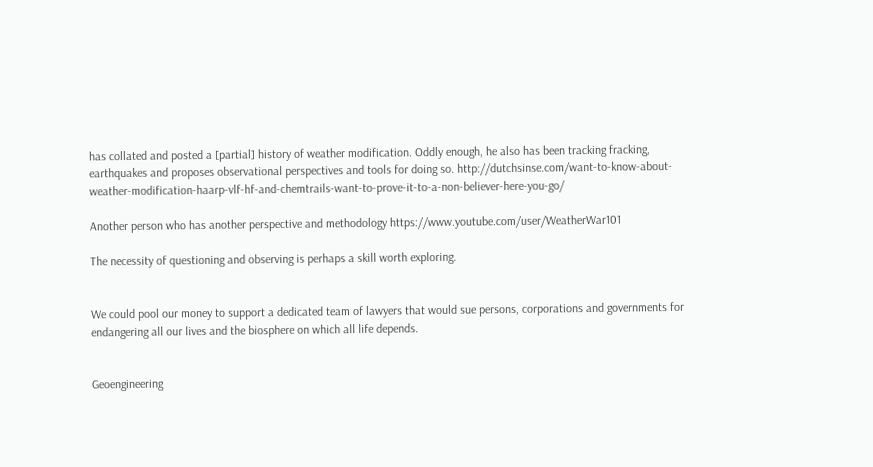has collated and posted a [partial] history of weather modification. Oddly enough, he also has been tracking fracking, earthquakes and proposes observational perspectives and tools for doing so. http://dutchsinse.com/want-to-know-about-weather-modification-haarp-vlf-hf-and-chemtrails-want-to-prove-it-to-a-non-believer-here-you-go/

Another person who has another perspective and methodology https://www.youtube.com/user/WeatherWar101

The necessity of questioning and observing is perhaps a skill worth exploring.


We could pool our money to support a dedicated team of lawyers that would sue persons, corporations and governments for endangering all our lives and the biosphere on which all life depends.


Geoengineering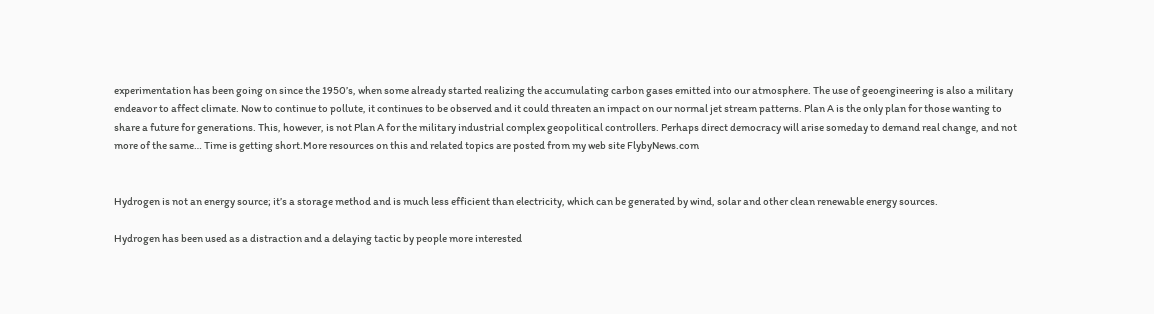experimentation has been going on since the 1950’s, when some already started realizing the accumulating carbon gases emitted into our atmosphere. The use of geoengineering is also a military endeavor to affect climate. Now to continue to pollute, it continues to be observed and it could threaten an impact on our normal jet stream patterns. Plan A is the only plan for those wanting to share a future for generations. This, however, is not Plan A for the military industrial complex geopolitical controllers. Perhaps direct democracy will arise someday to demand real change, and not more of the same… Time is getting short.More resources on this and related topics are posted from my web site FlybyNews.com


Hydrogen is not an energy source; it’s a storage method and is much less efficient than electricity, which can be generated by wind, solar and other clean renewable energy sources.

Hydrogen has been used as a distraction and a delaying tactic by people more interested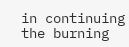in continuing the burning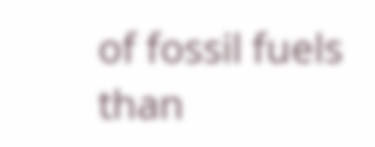of fossil fuels than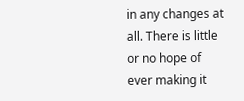in any changes at all. There is little or no hope of ever making it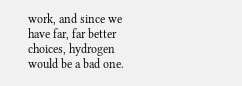work, and since we have far, far better choices, hydrogen would be a bad one.